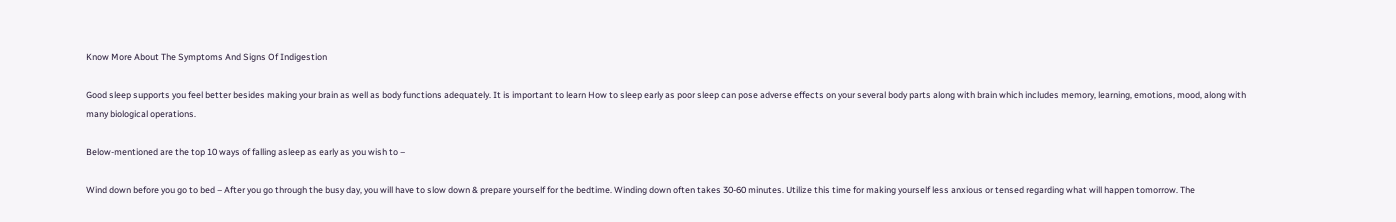Know More About The Symptoms And Signs Of Indigestion

Good sleep supports you feel better besides making your brain as well as body functions adequately. It is important to learn How to sleep early as poor sleep can pose adverse effects on your several body parts along with brain which includes memory, learning, emotions, mood, along with many biological operations.

Below-mentioned are the top 10 ways of falling asleep as early as you wish to –

Wind down before you go to bed – After you go through the busy day, you will have to slow down & prepare yourself for the bedtime. Winding down often takes 30-60 minutes. Utilize this time for making yourself less anxious or tensed regarding what will happen tomorrow. The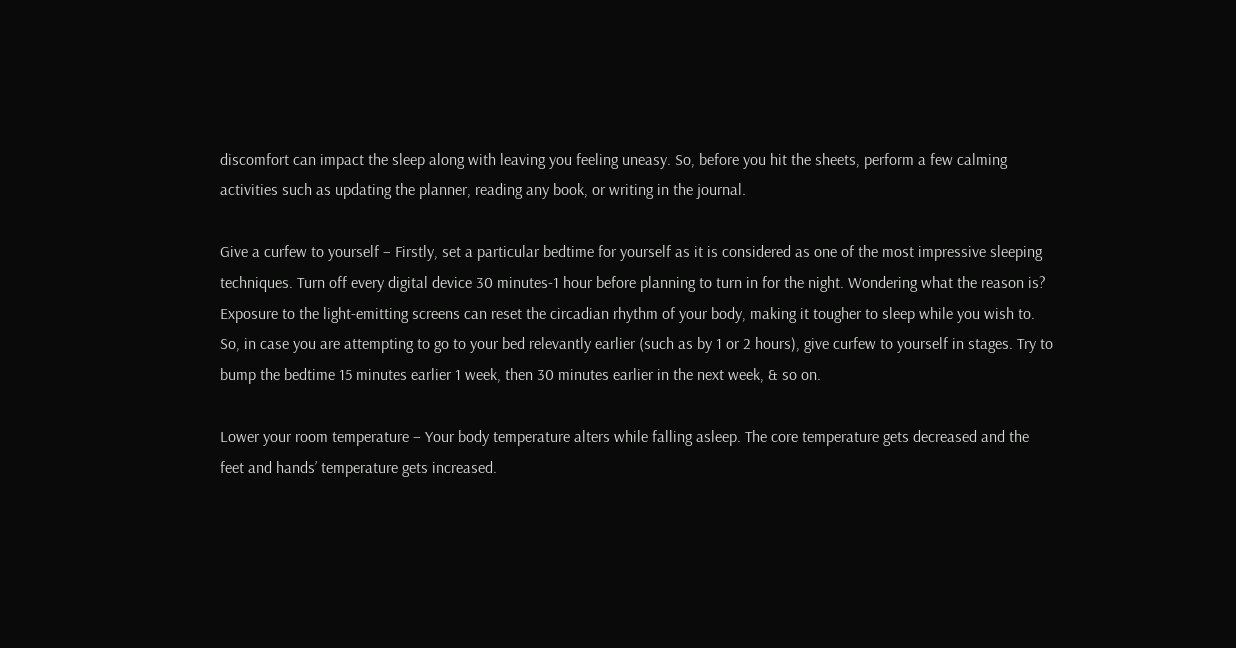discomfort can impact the sleep along with leaving you feeling uneasy. So, before you hit the sheets, perform a few calming activities such as updating the planner, reading any book, or writing in the journal.

Give a curfew to yourself – Firstly, set a particular bedtime for yourself as it is considered as one of the most impressive sleeping techniques. Turn off every digital device 30 minutes-1 hour before planning to turn in for the night. Wondering what the reason is? Exposure to the light-emitting screens can reset the circadian rhythm of your body, making it tougher to sleep while you wish to. So, in case you are attempting to go to your bed relevantly earlier (such as by 1 or 2 hours), give curfew to yourself in stages. Try to bump the bedtime 15 minutes earlier 1 week, then 30 minutes earlier in the next week, & so on.

Lower your room temperature – Your body temperature alters while falling asleep. The core temperature gets decreased and the feet and hands’ temperature gets increased.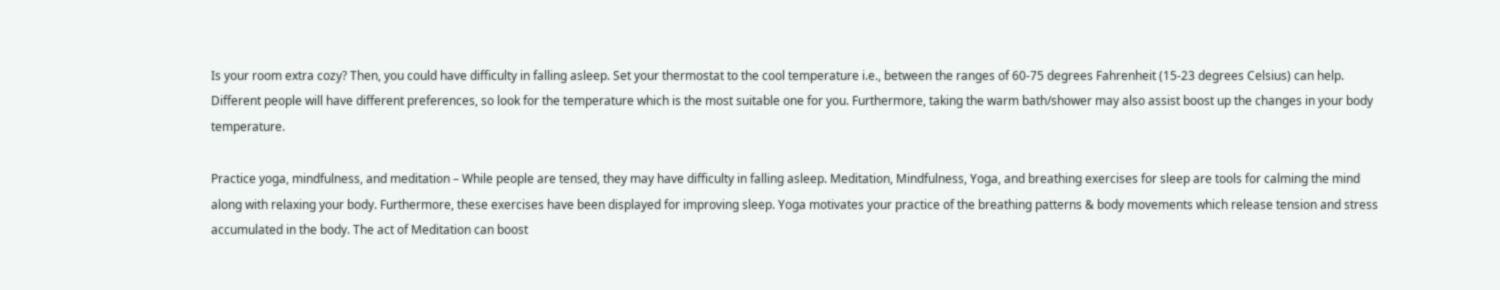Is your room extra cozy? Then, you could have difficulty in falling asleep. Set your thermostat to the cool temperature i.e., between the ranges of 60-75 degrees Fahrenheit (15-23 degrees Celsius) can help. Different people will have different preferences, so look for the temperature which is the most suitable one for you. Furthermore, taking the warm bath/shower may also assist boost up the changes in your body temperature.

Practice yoga, mindfulness, and meditation – While people are tensed, they may have difficulty in falling asleep. Meditation, Mindfulness, Yoga, and breathing exercises for sleep are tools for calming the mind along with relaxing your body. Furthermore, these exercises have been displayed for improving sleep. Yoga motivates your practice of the breathing patterns & body movements which release tension and stress accumulated in the body. The act of Meditation can boost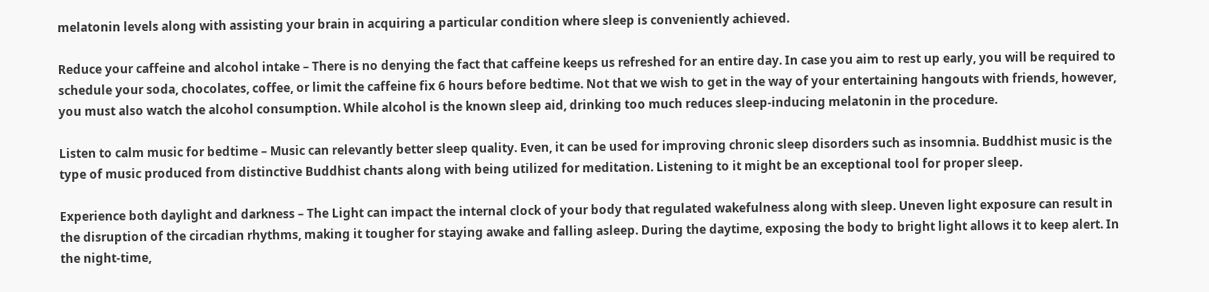melatonin levels along with assisting your brain in acquiring a particular condition where sleep is conveniently achieved.

Reduce your caffeine and alcohol intake – There is no denying the fact that caffeine keeps us refreshed for an entire day. In case you aim to rest up early, you will be required to schedule your soda, chocolates, coffee, or limit the caffeine fix 6 hours before bedtime. Not that we wish to get in the way of your entertaining hangouts with friends, however, you must also watch the alcohol consumption. While alcohol is the known sleep aid, drinking too much reduces sleep-inducing melatonin in the procedure.

Listen to calm music for bedtime – Music can relevantly better sleep quality. Even, it can be used for improving chronic sleep disorders such as insomnia. Buddhist music is the type of music produced from distinctive Buddhist chants along with being utilized for meditation. Listening to it might be an exceptional tool for proper sleep.

Experience both daylight and darkness – The Light can impact the internal clock of your body that regulated wakefulness along with sleep. Uneven light exposure can result in the disruption of the circadian rhythms, making it tougher for staying awake and falling asleep. During the daytime, exposing the body to bright light allows it to keep alert. In the night-time,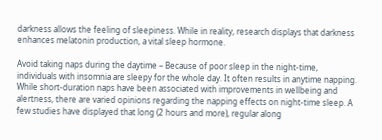darkness allows the feeling of sleepiness. While in reality, research displays that darkness enhances melatonin production, a vital sleep hormone.

Avoid taking naps during the daytime – Because of poor sleep in the night-time, individuals with insomnia are sleepy for the whole day. It often results in anytime napping. While short-duration naps have been associated with improvements in wellbeing and alertness, there are varied opinions regarding the napping effects on night-time sleep. A few studies have displayed that long (2 hours and more), regular along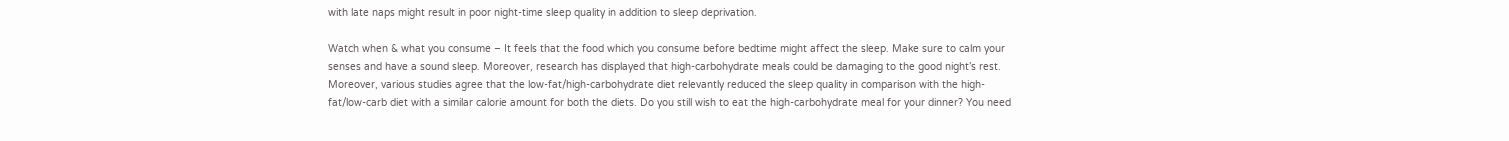with late naps might result in poor night-time sleep quality in addition to sleep deprivation.

Watch when & what you consume – It feels that the food which you consume before bedtime might affect the sleep. Make sure to calm your senses and have a sound sleep. Moreover, research has displayed that high-carbohydrate meals could be damaging to the good night’s rest. Moreover, various studies agree that the low-fat/high-carbohydrate diet relevantly reduced the sleep quality in comparison with the high-fat/low-carb diet with a similar calorie amount for both the diets. Do you still wish to eat the high-carbohydrate meal for your dinner? You need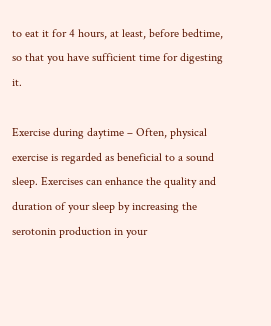to eat it for 4 hours, at least, before bedtime, so that you have sufficient time for digesting it.

Exercise during daytime – Often, physical exercise is regarded as beneficial to a sound sleep. Exercises can enhance the quality and duration of your sleep by increasing the serotonin production in your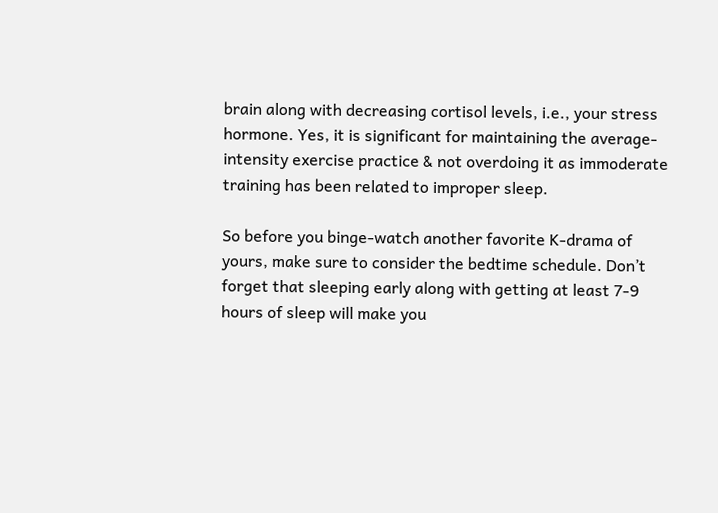brain along with decreasing cortisol levels, i.e., your stress hormone. Yes, it is significant for maintaining the average-intensity exercise practice & not overdoing it as immoderate training has been related to improper sleep.

So before you binge-watch another favorite K-drama of yours, make sure to consider the bedtime schedule. Don’t forget that sleeping early along with getting at least 7-9 hours of sleep will make you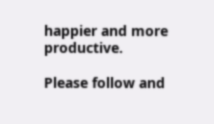happier and more productive.

Please follow and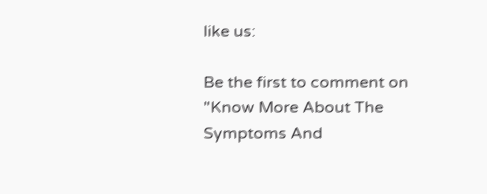like us:

Be the first to comment on "Know More About The Symptoms And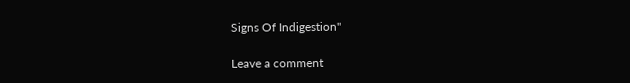Signs Of Indigestion"

Leave a comment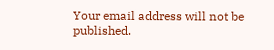Your email address will not be published.